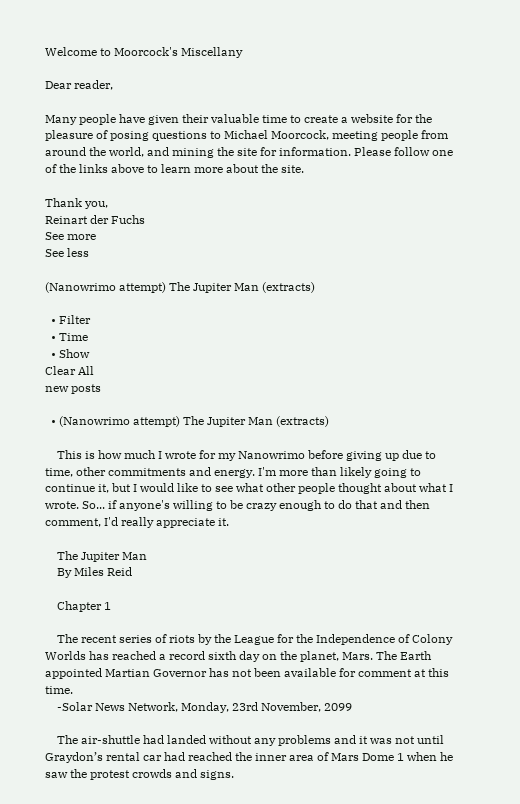Welcome to Moorcock's Miscellany

Dear reader,

Many people have given their valuable time to create a website for the pleasure of posing questions to Michael Moorcock, meeting people from around the world, and mining the site for information. Please follow one of the links above to learn more about the site.

Thank you,
Reinart der Fuchs
See more
See less

(Nanowrimo attempt) The Jupiter Man (extracts)

  • Filter
  • Time
  • Show
Clear All
new posts

  • (Nanowrimo attempt) The Jupiter Man (extracts)

    This is how much I wrote for my Nanowrimo before giving up due to time, other commitments and energy. I'm more than likely going to continue it, but I would like to see what other people thought about what I wrote. So... if anyone's willing to be crazy enough to do that and then comment, I'd really appreciate it.

    The Jupiter Man
    By Miles Reid

    Chapter 1

    The recent series of riots by the League for the Independence of Colony Worlds has reached a record sixth day on the planet, Mars. The Earth appointed Martian Governor has not been available for comment at this time.
    -Solar News Network, Monday, 23rd November, 2099

    The air-shuttle had landed without any problems and it was not until Graydon’s rental car had reached the inner area of Mars Dome 1 when he saw the protest crowds and signs.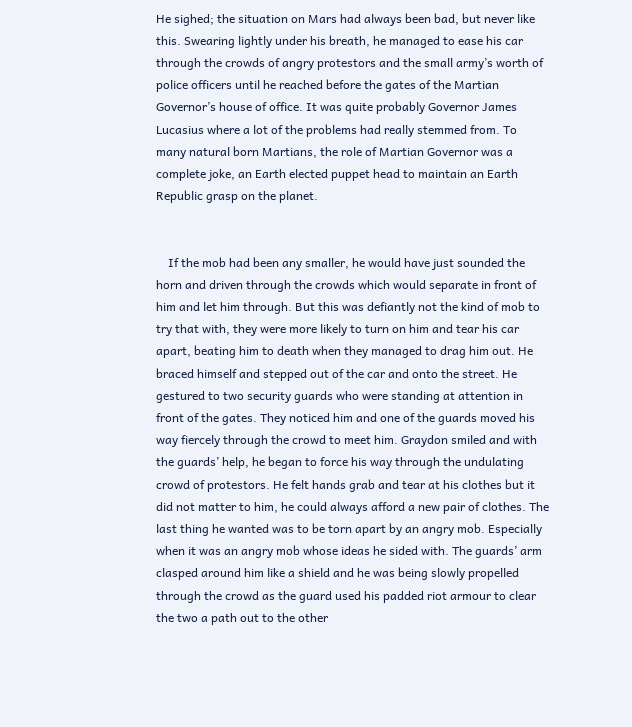He sighed; the situation on Mars had always been bad, but never like this. Swearing lightly under his breath, he managed to ease his car through the crowds of angry protestors and the small army’s worth of police officers until he reached before the gates of the Martian Governor’s house of office. It was quite probably Governor James Lucasius where a lot of the problems had really stemmed from. To many natural born Martians, the role of Martian Governor was a complete joke, an Earth elected puppet head to maintain an Earth Republic grasp on the planet.


    If the mob had been any smaller, he would have just sounded the horn and driven through the crowds which would separate in front of him and let him through. But this was defiantly not the kind of mob to try that with, they were more likely to turn on him and tear his car apart, beating him to death when they managed to drag him out. He braced himself and stepped out of the car and onto the street. He gestured to two security guards who were standing at attention in front of the gates. They noticed him and one of the guards moved his way fiercely through the crowd to meet him. Graydon smiled and with the guards’ help, he began to force his way through the undulating crowd of protestors. He felt hands grab and tear at his clothes but it did not matter to him, he could always afford a new pair of clothes. The last thing he wanted was to be torn apart by an angry mob. Especially when it was an angry mob whose ideas he sided with. The guards’ arm clasped around him like a shield and he was being slowly propelled through the crowd as the guard used his padded riot armour to clear the two a path out to the other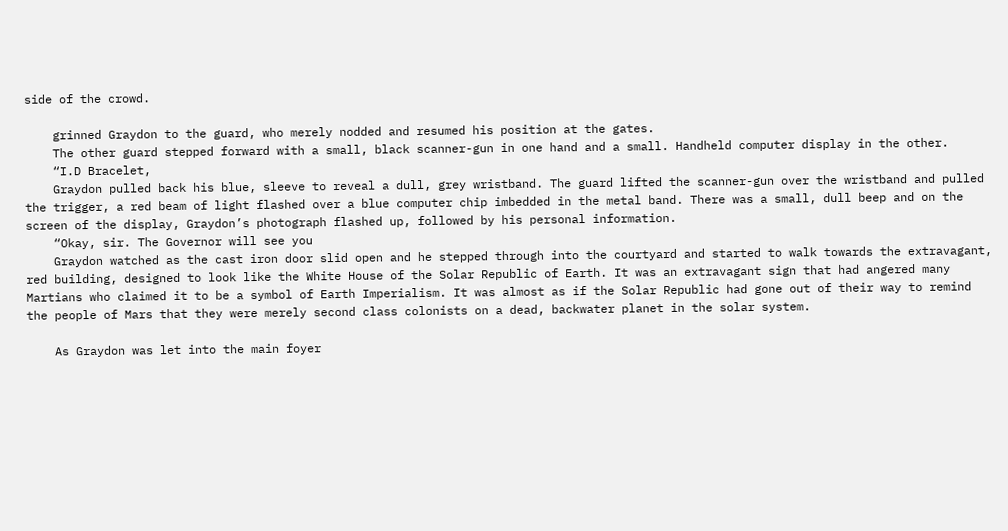side of the crowd.

    grinned Graydon to the guard, who merely nodded and resumed his position at the gates.
    The other guard stepped forward with a small, black scanner-gun in one hand and a small. Handheld computer display in the other.
    “I.D Bracelet,
    Graydon pulled back his blue, sleeve to reveal a dull, grey wristband. The guard lifted the scanner-gun over the wristband and pulled the trigger, a red beam of light flashed over a blue computer chip imbedded in the metal band. There was a small, dull beep and on the screen of the display, Graydon’s photograph flashed up, followed by his personal information.
    “Okay, sir. The Governor will see you
    Graydon watched as the cast iron door slid open and he stepped through into the courtyard and started to walk towards the extravagant, red building, designed to look like the White House of the Solar Republic of Earth. It was an extravagant sign that had angered many Martians who claimed it to be a symbol of Earth Imperialism. It was almost as if the Solar Republic had gone out of their way to remind the people of Mars that they were merely second class colonists on a dead, backwater planet in the solar system.

    As Graydon was let into the main foyer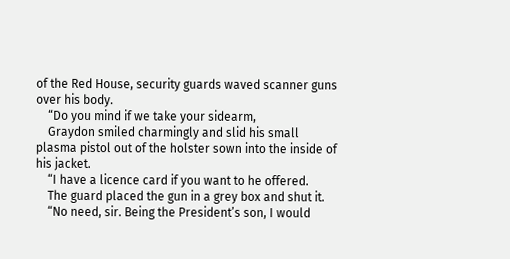of the Red House, security guards waved scanner guns over his body.
    “Do you mind if we take your sidearm,
    Graydon smiled charmingly and slid his small plasma pistol out of the holster sown into the inside of his jacket.
    “I have a licence card if you want to he offered.
    The guard placed the gun in a grey box and shut it.
    “No need, sir. Being the President’s son, I would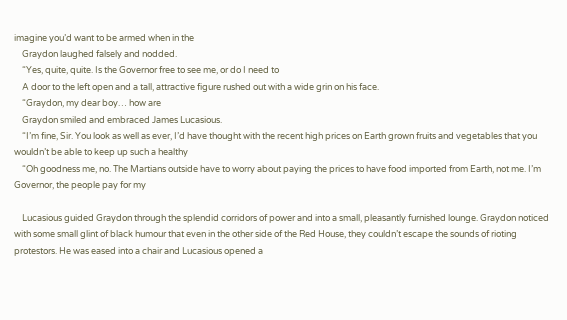imagine you’d want to be armed when in the
    Graydon laughed falsely and nodded.
    “Yes, quite, quite. Is the Governor free to see me, or do I need to
    A door to the left open and a tall, attractive figure rushed out with a wide grin on his face.
    “Graydon, my dear boy… how are
    Graydon smiled and embraced James Lucasious.
    “I’m fine, Sir. You look as well as ever, I’d have thought with the recent high prices on Earth grown fruits and vegetables that you wouldn’t be able to keep up such a healthy
    “Oh goodness me, no. The Martians outside have to worry about paying the prices to have food imported from Earth, not me. I’m Governor, the people pay for my

    Lucasious guided Graydon through the splendid corridors of power and into a small, pleasantly furnished lounge. Graydon noticed with some small glint of black humour that even in the other side of the Red House, they couldn’t escape the sounds of rioting protestors. He was eased into a chair and Lucasious opened a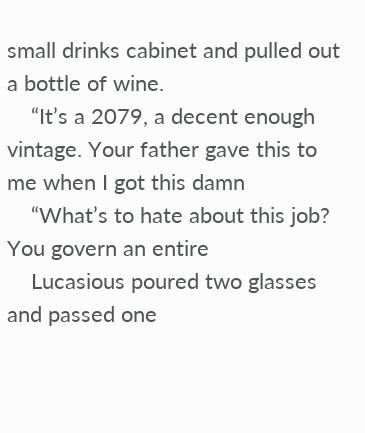small drinks cabinet and pulled out a bottle of wine.
    “It’s a 2079, a decent enough vintage. Your father gave this to me when I got this damn
    “What’s to hate about this job? You govern an entire
    Lucasious poured two glasses and passed one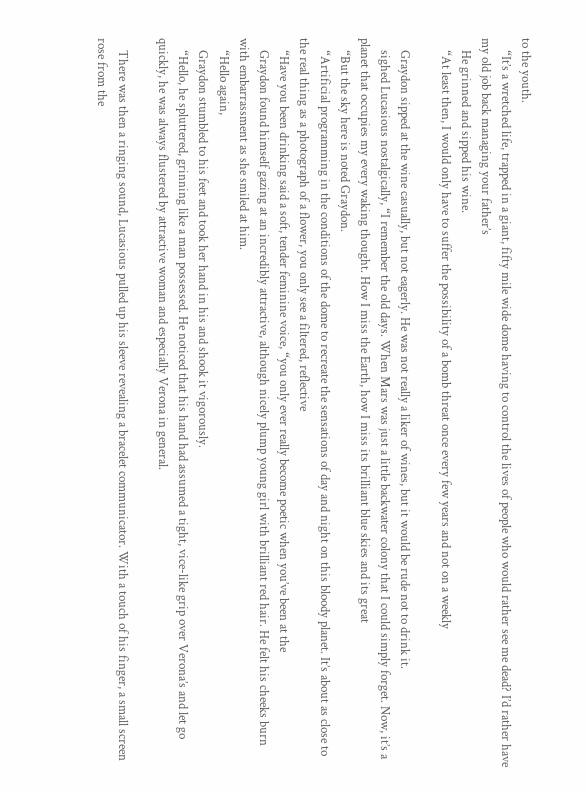to the youth.
    “It’s a wretched life, trapped in a giant, fifty mile wide dome having to control the lives of people who would rather see me dead? I’d rather have my old job back managing your father’s
    He grinned and sipped his wine.
    “At least then, I would only have to suffer the possibility of a bomb threat once every few years and not on a weekly

    Graydon sipped at the wine casually, but not eagerly. He was not really a liker of wines, but it would be rude not to drink it.
    sighed Lucasious nostalgically, “I remember the old days. When Mars was just a little backwater colony that I could simply forget. Now, it’s a planet that occupies my every waking thought. How I miss the Earth, how I miss its brilliant blue skies and its great
    “But the sky here is noted Graydon.
    “Artificial programming in the conditions of the dome to recreate the sensations of day and night on this bloody planet. It’s about as close to the real thing as a photograph of a flower, you only see a filtered, reflective
    “Have you been drinking said a soft, tender feminine voice, “you only ever really become poetic when you’ve been at the
    Graydon found himself gazing at an incredibly attractive, although nicely plump young girl with brilliant red hair. He felt his cheeks burn with embarrassment as she smiled at him.
    “Hello again,
    Graydon stumbled to his feet and took her hand in his and shook it vigorously.
    “Hello, he spluttered, grinning like a man possessed. He noticed that his hand had assumed a tight, vice-like grip over Verona’s and let go quickly, he was always flustered by attractive woman and especially Verona in general.

    There was then a ringing sound, Lucasious pulled up his sleeve revealing a bracelet communicator. With a touch of his finger, a small screen rose from the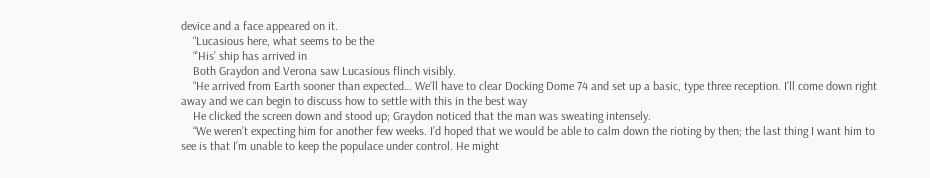device and a face appeared on it.
    “Lucasious here, what seems to be the
    “’His’ ship has arrived in
    Both Graydon and Verona saw Lucasious flinch visibly.
    “He arrived from Earth sooner than expected… We’ll have to clear Docking Dome 74 and set up a basic, type three reception. I’ll come down right away and we can begin to discuss how to settle with this in the best way
    He clicked the screen down and stood up; Graydon noticed that the man was sweating intensely.
    “We weren’t expecting him for another few weeks. I’d hoped that we would be able to calm down the rioting by then; the last thing I want him to see is that I’m unable to keep the populace under control. He might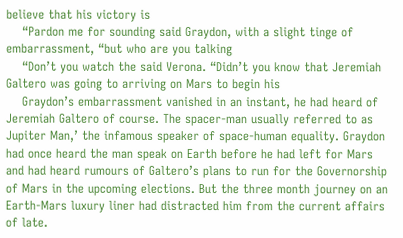believe that his victory is
    “Pardon me for sounding said Graydon, with a slight tinge of embarrassment, “but who are you talking
    “Don’t you watch the said Verona. “Didn’t you know that Jeremiah Galtero was going to arriving on Mars to begin his
    Graydon’s embarrassment vanished in an instant, he had heard of Jeremiah Galtero of course. The spacer-man usually referred to as Jupiter Man,’ the infamous speaker of space-human equality. Graydon had once heard the man speak on Earth before he had left for Mars and had heard rumours of Galtero’s plans to run for the Governorship of Mars in the upcoming elections. But the three month journey on an Earth-Mars luxury liner had distracted him from the current affairs of late.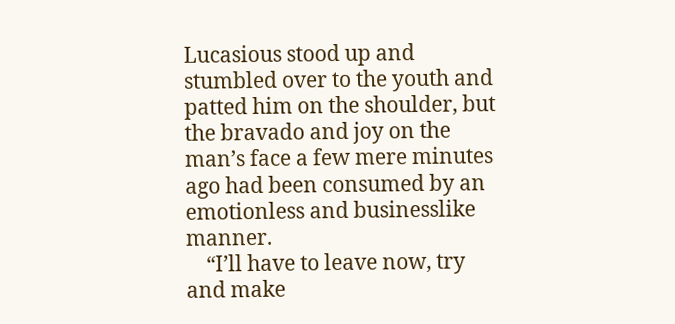Lucasious stood up and stumbled over to the youth and patted him on the shoulder, but the bravado and joy on the man’s face a few mere minutes ago had been consumed by an emotionless and businesslike manner.
    “I’ll have to leave now, try and make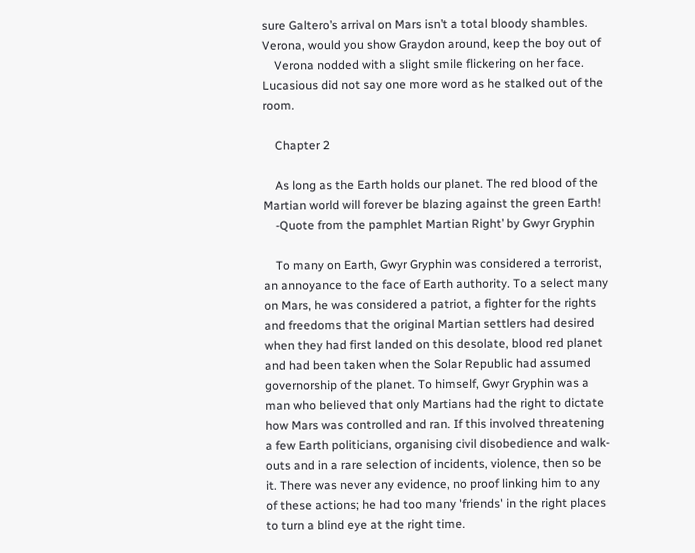sure Galtero’s arrival on Mars isn’t a total bloody shambles. Verona, would you show Graydon around, keep the boy out of
    Verona nodded with a slight smile flickering on her face. Lucasious did not say one more word as he stalked out of the room.

    Chapter 2

    As long as the Earth holds our planet. The red blood of the Martian world will forever be blazing against the green Earth!
    -Quote from the pamphlet Martian Right’ by Gwyr Gryphin

    To many on Earth, Gwyr Gryphin was considered a terrorist, an annoyance to the face of Earth authority. To a select many on Mars, he was considered a patriot, a fighter for the rights and freedoms that the original Martian settlers had desired when they had first landed on this desolate, blood red planet and had been taken when the Solar Republic had assumed governorship of the planet. To himself, Gwyr Gryphin was a man who believed that only Martians had the right to dictate how Mars was controlled and ran. If this involved threatening a few Earth politicians, organising civil disobedience and walk-outs and in a rare selection of incidents, violence, then so be it. There was never any evidence, no proof linking him to any of these actions; he had too many 'friends' in the right places to turn a blind eye at the right time.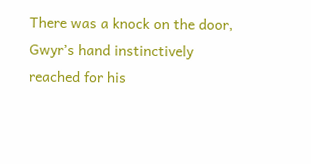There was a knock on the door, Gwyr’s hand instinctively reached for his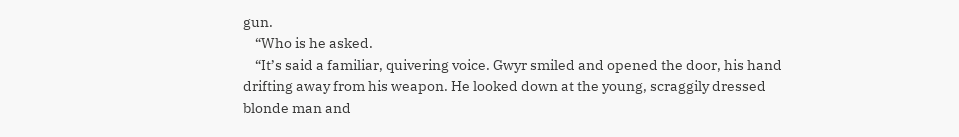gun.
    “Who is he asked.
    “It’s said a familiar, quivering voice. Gwyr smiled and opened the door, his hand drifting away from his weapon. He looked down at the young, scraggily dressed blonde man and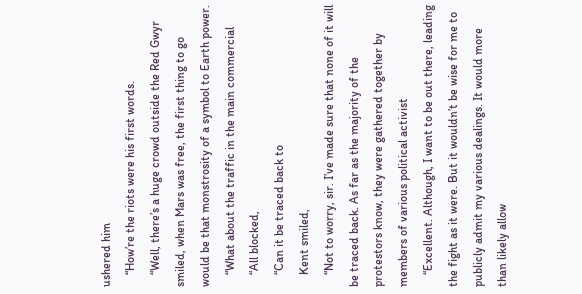ushered him
    “How’re the riots were his first words.
    “Well, there’s a huge crowd outside the Red Gwyr smiled, when Mars was free, the first thing to go would be that monstrosity of a symbol to Earth power.
    “What about the traffic in the main commercial
    “All blocked,
    “Can it be traced back to
    Kent smiled,
    “Not to worry, sir. I’ve made sure that none of it will be traced back. As far as the majority of the protestors know, they were gathered together by members of various political activist
    “Excellent. Although, I want to be out there, leading the fight as it were. But it wouldn’t be wise for me to publicly admit my various dealings. It would more than likely allow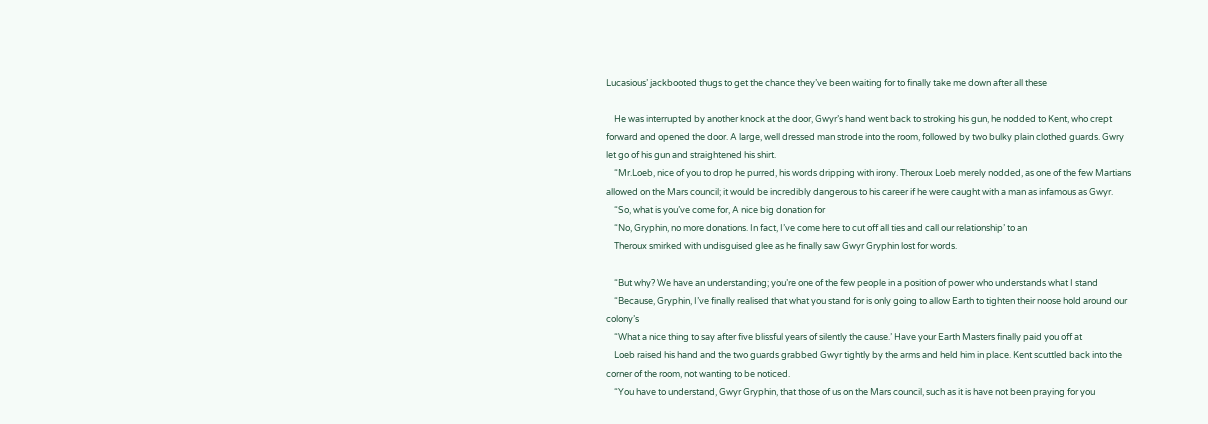Lucasious’ jackbooted thugs to get the chance they’ve been waiting for to finally take me down after all these

    He was interrupted by another knock at the door, Gwyr’s hand went back to stroking his gun, he nodded to Kent, who crept forward and opened the door. A large, well dressed man strode into the room, followed by two bulky plain clothed guards. Gwry let go of his gun and straightened his shirt.
    “Mr.Loeb, nice of you to drop he purred, his words dripping with irony. Theroux Loeb merely nodded, as one of the few Martians allowed on the Mars council; it would be incredibly dangerous to his career if he were caught with a man as infamous as Gwyr.
    “So, what is you’ve come for, A nice big donation for
    “No, Gryphin, no more donations. In fact, I’ve come here to cut off all ties and call our relationship’ to an
    Theroux smirked with undisguised glee as he finally saw Gwyr Gryphin lost for words.

    “But why? We have an understanding; you’re one of the few people in a position of power who understands what I stand
    “Because, Gryphin, I’ve finally realised that what you stand for is only going to allow Earth to tighten their noose hold around our colony’s
    “What a nice thing to say after five blissful years of silently the cause.’ Have your Earth Masters finally paid you off at
    Loeb raised his hand and the two guards grabbed Gwyr tightly by the arms and held him in place. Kent scuttled back into the corner of the room, not wanting to be noticed.
    “You have to understand, Gwyr Gryphin, that those of us on the Mars council, such as it is have not been praying for you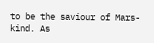to be the saviour of Mars-kind. As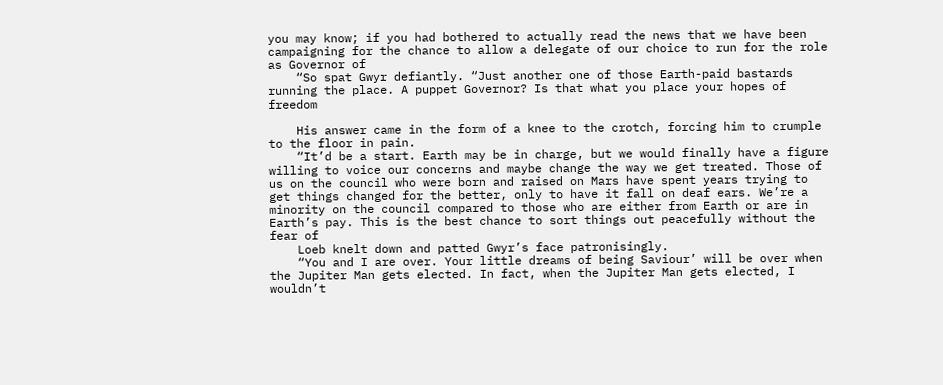you may know; if you had bothered to actually read the news that we have been campaigning for the chance to allow a delegate of our choice to run for the role as Governor of
    “So spat Gwyr defiantly. “Just another one of those Earth-paid bastards running the place. A puppet Governor? Is that what you place your hopes of freedom

    His answer came in the form of a knee to the crotch, forcing him to crumple to the floor in pain.
    “It’d be a start. Earth may be in charge, but we would finally have a figure willing to voice our concerns and maybe change the way we get treated. Those of us on the council who were born and raised on Mars have spent years trying to get things changed for the better, only to have it fall on deaf ears. We’re a minority on the council compared to those who are either from Earth or are in Earth’s pay. This is the best chance to sort things out peacefully without the fear of
    Loeb knelt down and patted Gwyr’s face patronisingly.
    “You and I are over. Your little dreams of being Saviour’ will be over when the Jupiter Man gets elected. In fact, when the Jupiter Man gets elected, I wouldn’t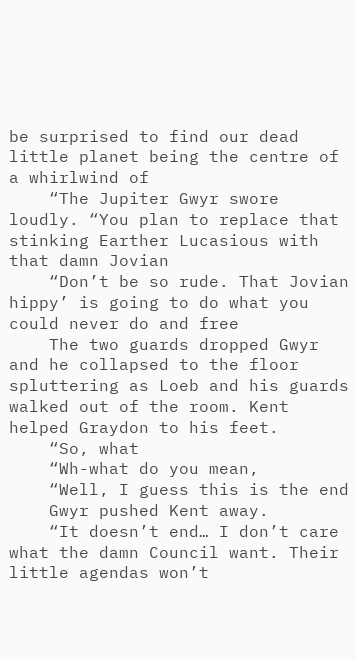be surprised to find our dead little planet being the centre of a whirlwind of
    “The Jupiter Gwyr swore loudly. “You plan to replace that stinking Earther Lucasious with that damn Jovian
    “Don’t be so rude. That Jovian hippy’ is going to do what you could never do and free
    The two guards dropped Gwyr and he collapsed to the floor spluttering as Loeb and his guards walked out of the room. Kent helped Graydon to his feet.
    “So, what
    “Wh-what do you mean,
    “Well, I guess this is the end
    Gwyr pushed Kent away.
    “It doesn’t end… I don’t care what the damn Council want. Their little agendas won’t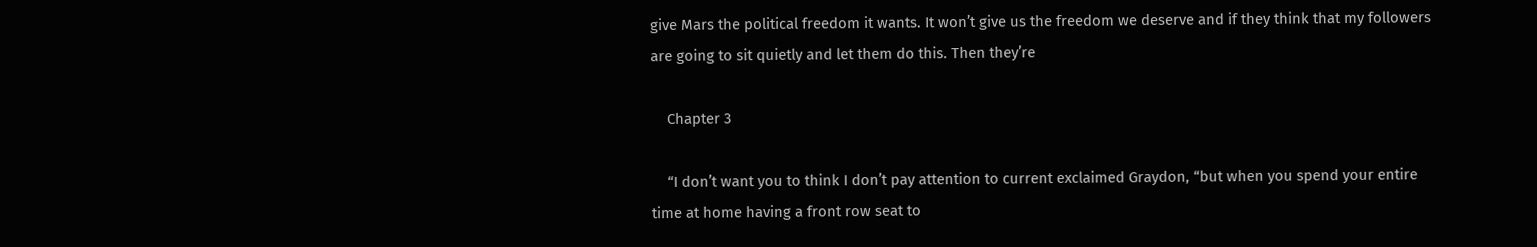give Mars the political freedom it wants. It won’t give us the freedom we deserve and if they think that my followers are going to sit quietly and let them do this. Then they’re

    Chapter 3

    “I don’t want you to think I don’t pay attention to current exclaimed Graydon, “but when you spend your entire time at home having a front row seat to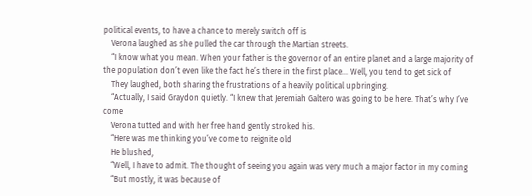political events, to have a chance to merely switch off is
    Verona laughed as she pulled the car through the Martian streets.
    “I know what you mean. When your father is the governor of an entire planet and a large majority of the population don’t even like the fact he’s there in the first place... Well, you tend to get sick of
    They laughed, both sharing the frustrations of a heavily political upbringing.
    “Actually, I said Graydon quietly. “I knew that Jeremiah Galtero was going to be here. That’s why I’ve come
    Verona tutted and with her free hand gently stroked his.
    “Here was me thinking you’ve come to reignite old
    He blushed,
    “Well, I have to admit. The thought of seeing you again was very much a major factor in my coming
    “But mostly, it was because of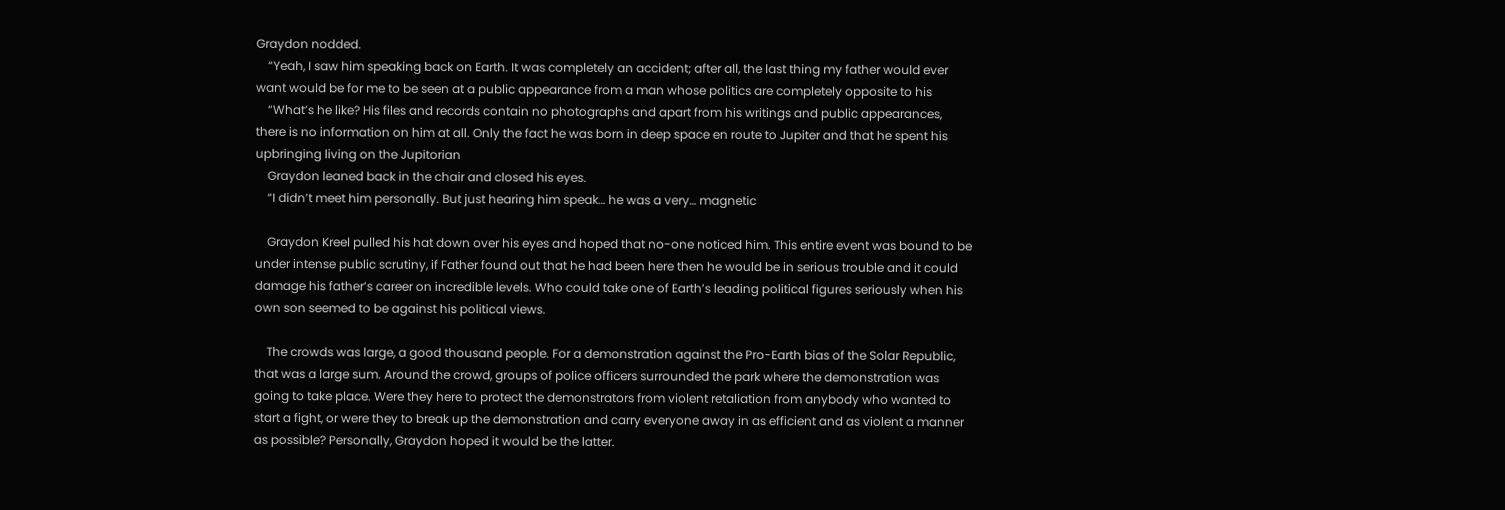Graydon nodded.
    “Yeah, I saw him speaking back on Earth. It was completely an accident; after all, the last thing my father would ever want would be for me to be seen at a public appearance from a man whose politics are completely opposite to his
    “What’s he like? His files and records contain no photographs and apart from his writings and public appearances, there is no information on him at all. Only the fact he was born in deep space en route to Jupiter and that he spent his upbringing living on the Jupitorian
    Graydon leaned back in the chair and closed his eyes.
    “I didn’t meet him personally. But just hearing him speak… he was a very… magnetic

    Graydon Kreel pulled his hat down over his eyes and hoped that no-one noticed him. This entire event was bound to be under intense public scrutiny, if Father found out that he had been here then he would be in serious trouble and it could damage his father’s career on incredible levels. Who could take one of Earth’s leading political figures seriously when his own son seemed to be against his political views.

    The crowds was large, a good thousand people. For a demonstration against the Pro-Earth bias of the Solar Republic, that was a large sum. Around the crowd, groups of police officers surrounded the park where the demonstration was going to take place. Were they here to protect the demonstrators from violent retaliation from anybody who wanted to start a fight, or were they to break up the demonstration and carry everyone away in as efficient and as violent a manner as possible? Personally, Graydon hoped it would be the latter.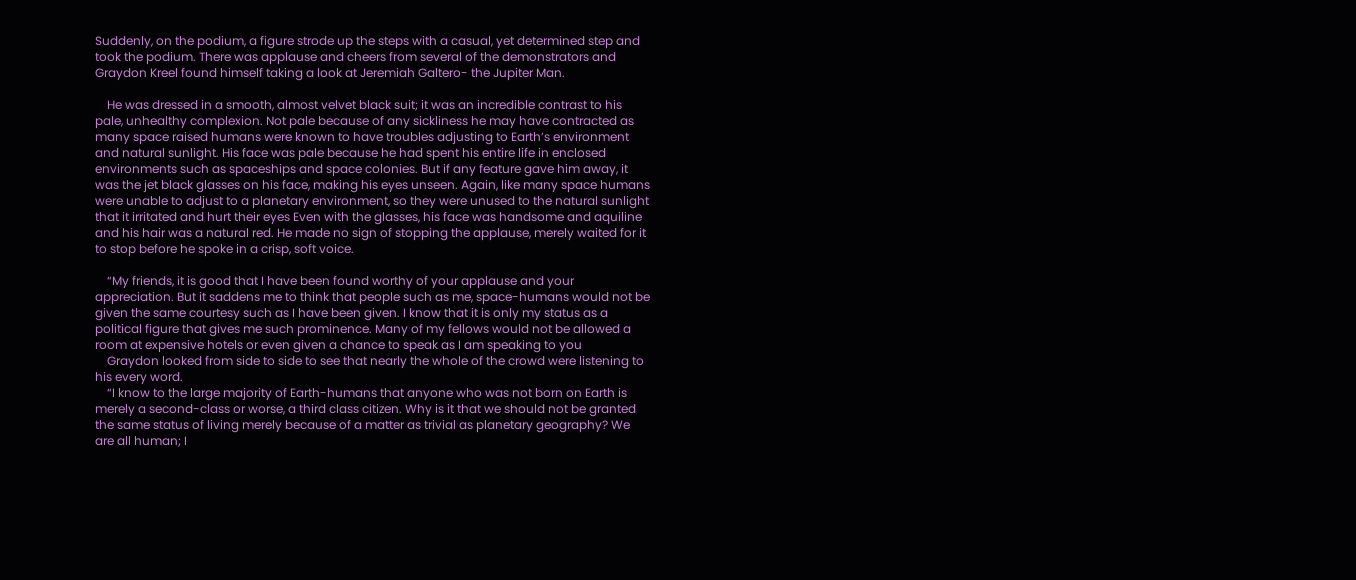Suddenly, on the podium, a figure strode up the steps with a casual, yet determined step and took the podium. There was applause and cheers from several of the demonstrators and Graydon Kreel found himself taking a look at Jeremiah Galtero- the Jupiter Man.

    He was dressed in a smooth, almost velvet black suit; it was an incredible contrast to his pale, unhealthy complexion. Not pale because of any sickliness he may have contracted as many space raised humans were known to have troubles adjusting to Earth’s environment and natural sunlight. His face was pale because he had spent his entire life in enclosed environments such as spaceships and space colonies. But if any feature gave him away, it was the jet black glasses on his face, making his eyes unseen. Again, like many space humans were unable to adjust to a planetary environment, so they were unused to the natural sunlight that it irritated and hurt their eyes Even with the glasses, his face was handsome and aquiline and his hair was a natural red. He made no sign of stopping the applause, merely waited for it to stop before he spoke in a crisp, soft voice.

    “My friends, it is good that I have been found worthy of your applause and your appreciation. But it saddens me to think that people such as me, space-humans would not be given the same courtesy such as I have been given. I know that it is only my status as a political figure that gives me such prominence. Many of my fellows would not be allowed a room at expensive hotels or even given a chance to speak as I am speaking to you
    Graydon looked from side to side to see that nearly the whole of the crowd were listening to his every word.
    “I know to the large majority of Earth-humans that anyone who was not born on Earth is merely a second-class or worse, a third class citizen. Why is it that we should not be granted the same status of living merely because of a matter as trivial as planetary geography? We are all human; I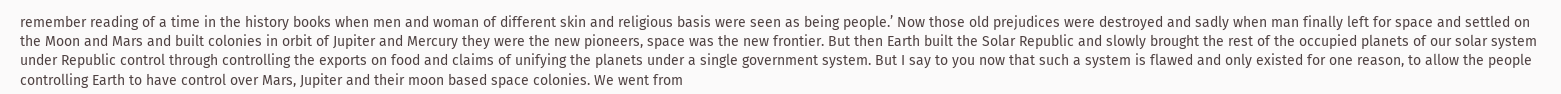remember reading of a time in the history books when men and woman of different skin and religious basis were seen as being people.’ Now those old prejudices were destroyed and sadly when man finally left for space and settled on the Moon and Mars and built colonies in orbit of Jupiter and Mercury they were the new pioneers, space was the new frontier. But then Earth built the Solar Republic and slowly brought the rest of the occupied planets of our solar system under Republic control through controlling the exports on food and claims of unifying the planets under a single government system. But I say to you now that such a system is flawed and only existed for one reason, to allow the people controlling Earth to have control over Mars, Jupiter and their moon based space colonies. We went from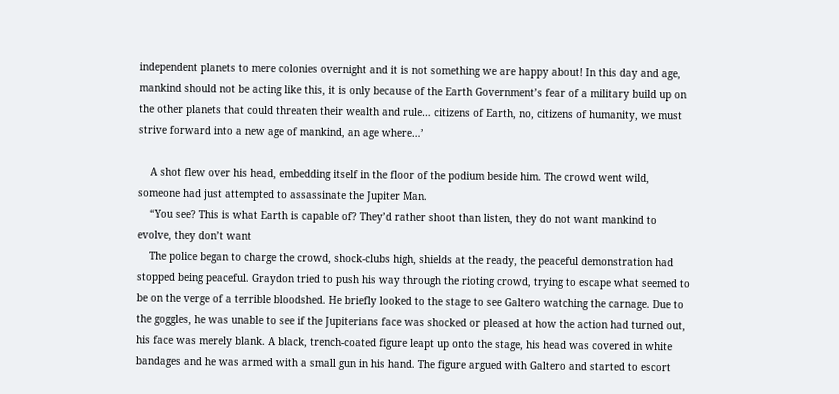independent planets to mere colonies overnight and it is not something we are happy about! In this day and age, mankind should not be acting like this, it is only because of the Earth Government’s fear of a military build up on the other planets that could threaten their wealth and rule… citizens of Earth, no, citizens of humanity, we must strive forward into a new age of mankind, an age where…’

    A shot flew over his head, embedding itself in the floor of the podium beside him. The crowd went wild, someone had just attempted to assassinate the Jupiter Man.
    “You see? This is what Earth is capable of? They’d rather shoot than listen, they do not want mankind to evolve, they don’t want
    The police began to charge the crowd, shock-clubs high, shields at the ready, the peaceful demonstration had stopped being peaceful. Graydon tried to push his way through the rioting crowd, trying to escape what seemed to be on the verge of a terrible bloodshed. He briefly looked to the stage to see Galtero watching the carnage. Due to the goggles, he was unable to see if the Jupiterians face was shocked or pleased at how the action had turned out, his face was merely blank. A black, trench-coated figure leapt up onto the stage, his head was covered in white bandages and he was armed with a small gun in his hand. The figure argued with Galtero and started to escort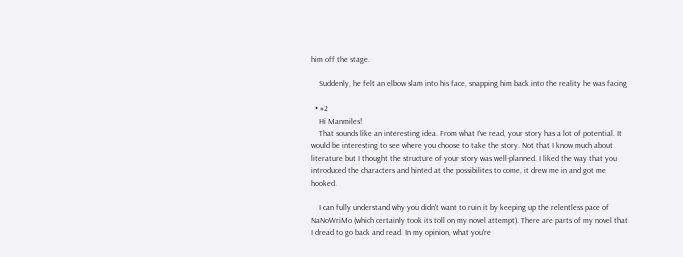him off the stage.

    Suddenly, he felt an elbow slam into his face, snapping him back into the reality he was facing

  • #2
    Hi Manmiles!
    That sounds like an interesting idea. From what I've read, your story has a lot of potential. It would be interesting to see where you choose to take the story. Not that I know much about literature but I thought the structure of your story was well-planned. I liked the way that you introduced the characters and hinted at the possibilites to come, it drew me in and got me hooked.

    I can fully understand why you didn't want to ruin it by keeping up the relentless pace of NaNoWriMo (which certainly took its toll on my novel attempt). There are parts of my novel that I dread to go back and read. In my opinion, what you're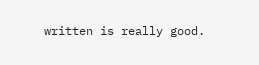written is really good.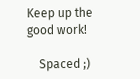Keep up the good work!

    Spaced ;)